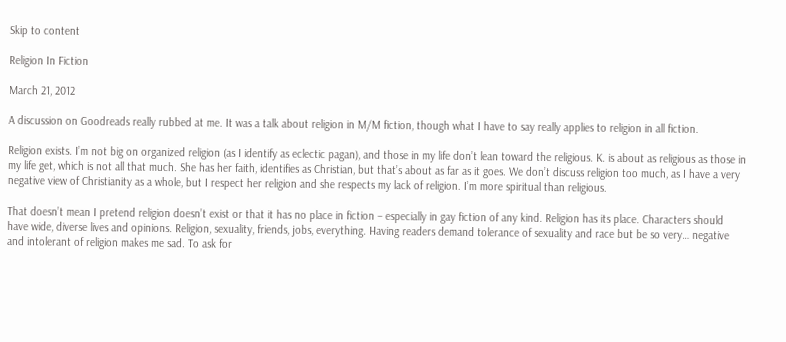Skip to content

Religion In Fiction

March 21, 2012

A discussion on Goodreads really rubbed at me. It was a talk about religion in M/M fiction, though what I have to say really applies to religion in all fiction.

Religion exists. I’m not big on organized religion (as I identify as eclectic pagan), and those in my life don’t lean toward the religious. K. is about as religious as those in my life get, which is not all that much. She has her faith, identifies as Christian, but that’s about as far as it goes. We don’t discuss religion too much, as I have a very negative view of Christianity as a whole, but I respect her religion and she respects my lack of religion. I’m more spiritual than religious.

That doesn’t mean I pretend religion doesn’t exist or that it has no place in fiction – especially in gay fiction of any kind. Religion has its place. Characters should have wide, diverse lives and opinions. Religion, sexuality, friends, jobs, everything. Having readers demand tolerance of sexuality and race but be so very… negative and intolerant of religion makes me sad. To ask for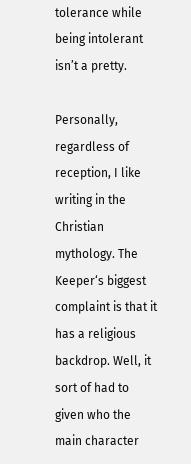tolerance while being intolerant isn’t a pretty.

Personally, regardless of reception, I like writing in the Christian mythology. The Keeper‘s biggest complaint is that it has a religious backdrop. Well, it sort of had to given who the main character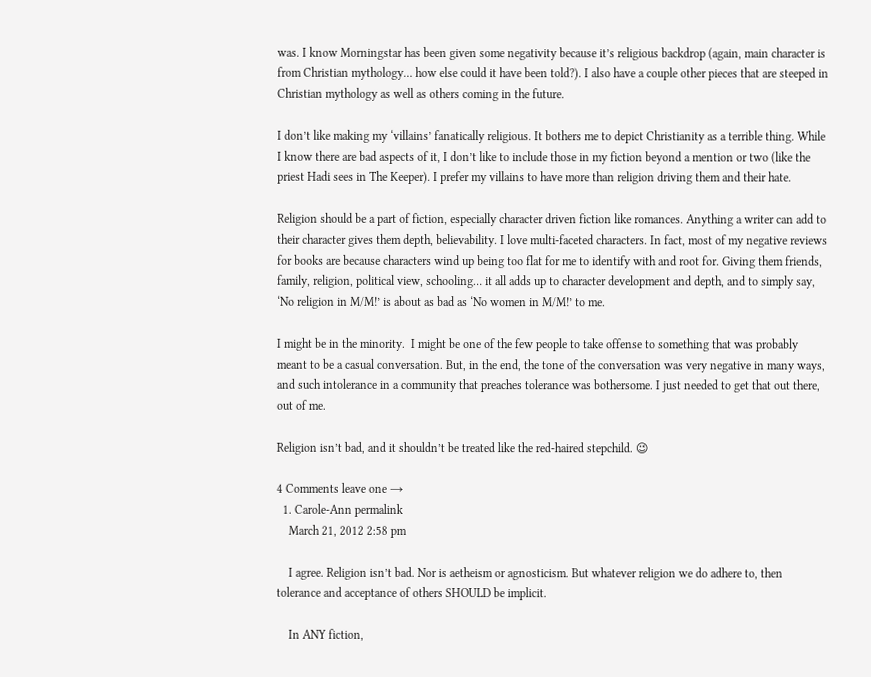was. I know Morningstar has been given some negativity because it’s religious backdrop (again, main character is from Christian mythology… how else could it have been told?). I also have a couple other pieces that are steeped in Christian mythology as well as others coming in the future.

I don’t like making my ‘villains’ fanatically religious. It bothers me to depict Christianity as a terrible thing. While I know there are bad aspects of it, I don’t like to include those in my fiction beyond a mention or two (like the priest Hadi sees in The Keeper). I prefer my villains to have more than religion driving them and their hate.

Religion should be a part of fiction, especially character driven fiction like romances. Anything a writer can add to their character gives them depth, believability. I love multi-faceted characters. In fact, most of my negative reviews for books are because characters wind up being too flat for me to identify with and root for. Giving them friends, family, religion, political view, schooling… it all adds up to character development and depth, and to simply say, ‘No religion in M/M!’ is about as bad as ‘No women in M/M!’ to me.

I might be in the minority.  I might be one of the few people to take offense to something that was probably meant to be a casual conversation. But, in the end, the tone of the conversation was very negative in many ways, and such intolerance in a community that preaches tolerance was bothersome. I just needed to get that out there, out of me.

Religion isn’t bad, and it shouldn’t be treated like the red-haired stepchild. 😉

4 Comments leave one →
  1. Carole-Ann permalink
    March 21, 2012 2:58 pm

    I agree. Religion isn’t bad. Nor is aetheism or agnosticism. But whatever religion we do adhere to, then tolerance and acceptance of others SHOULD be implicit.

    In ANY fiction,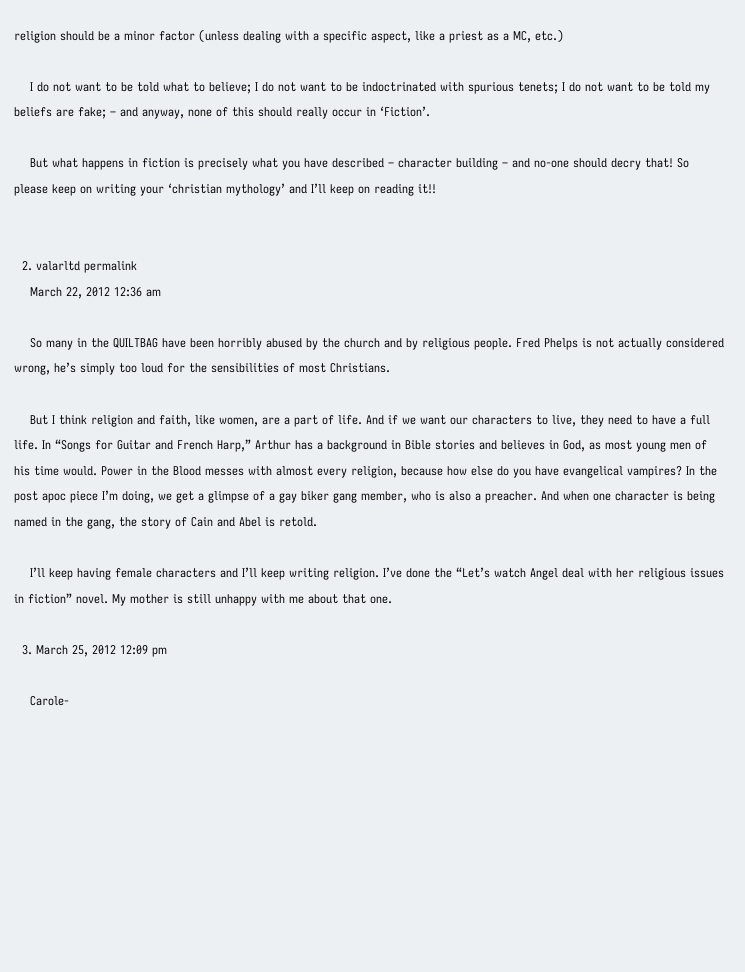religion should be a minor factor (unless dealing with a specific aspect, like a priest as a MC, etc.)

    I do not want to be told what to believe; I do not want to be indoctrinated with spurious tenets; I do not want to be told my beliefs are fake; – and anyway, none of this should really occur in ‘Fiction’.

    But what happens in fiction is precisely what you have described – character building – and no-one should decry that! So please keep on writing your ‘christian mythology’ and I’ll keep on reading it!!


  2. valarltd permalink
    March 22, 2012 12:36 am

    So many in the QUILTBAG have been horribly abused by the church and by religious people. Fred Phelps is not actually considered wrong, he’s simply too loud for the sensibilities of most Christians.

    But I think religion and faith, like women, are a part of life. And if we want our characters to live, they need to have a full life. In “Songs for Guitar and French Harp,” Arthur has a background in Bible stories and believes in God, as most young men of his time would. Power in the Blood messes with almost every religion, because how else do you have evangelical vampires? In the post apoc piece I’m doing, we get a glimpse of a gay biker gang member, who is also a preacher. And when one character is being named in the gang, the story of Cain and Abel is retold.

    I’ll keep having female characters and I’ll keep writing religion. I’ve done the “Let’s watch Angel deal with her religious issues in fiction” novel. My mother is still unhappy with me about that one.

  3. March 25, 2012 12:09 pm

    Carole-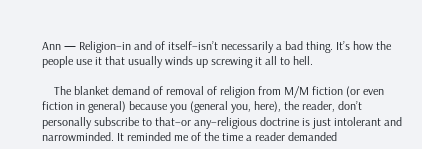Ann — Religion–in and of itself–isn’t necessarily a bad thing. It’s how the people use it that usually winds up screwing it all to hell.

    The blanket demand of removal of religion from M/M fiction (or even fiction in general) because you (general you, here), the reader, don’t personally subscribe to that–or any–religious doctrine is just intolerant and narrowminded. It reminded me of the time a reader demanded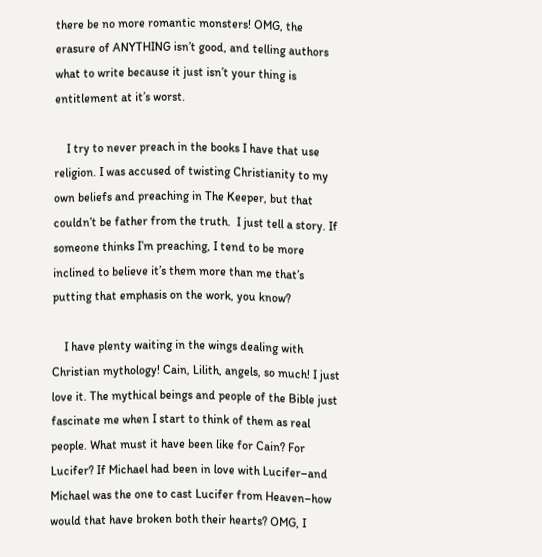there be no more romantic monsters! OMG, the erasure of ANYTHING isn’t good, and telling authors what to write because it just isn’t your thing is entitlement at it’s worst.

    I try to never preach in the books I have that use religion. I was accused of twisting Christianity to my own beliefs and preaching in The Keeper, but that couldn’t be father from the truth.  I just tell a story. If someone thinks I’m preaching, I tend to be more inclined to believe it’s them more than me that’s putting that emphasis on the work, you know?

    I have plenty waiting in the wings dealing with Christian mythology! Cain, Lilith, angels, so much! I just love it. The mythical beings and people of the Bible just fascinate me when I start to think of them as real people. What must it have been like for Cain? For Lucifer? If Michael had been in love with Lucifer–and Michael was the one to cast Lucifer from Heaven–how would that have broken both their hearts? OMG, I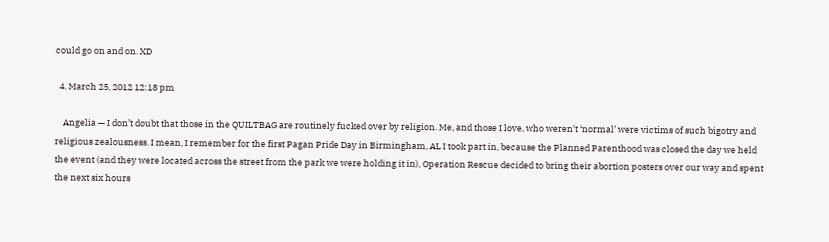could go on and on. XD

  4. March 25, 2012 12:18 pm

    Angelia — I don’t doubt that those in the QUILTBAG are routinely fucked over by religion. Me, and those I love, who weren’t ‘normal’ were victims of such bigotry and religious zealousness. I mean, I remember for the first Pagan Pride Day in Birmingham, AL I took part in, because the Planned Parenthood was closed the day we held the event (and they were located across the street from the park we were holding it in), Operation Rescue decided to bring their abortion posters over our way and spent the next six hours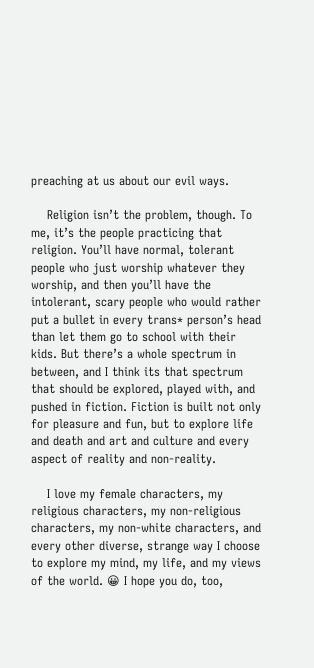preaching at us about our evil ways.

    Religion isn’t the problem, though. To me, it’s the people practicing that religion. You’ll have normal, tolerant people who just worship whatever they worship, and then you’ll have the intolerant, scary people who would rather put a bullet in every trans* person’s head than let them go to school with their kids. But there’s a whole spectrum in between, and I think its that spectrum that should be explored, played with, and pushed in fiction. Fiction is built not only for pleasure and fun, but to explore life and death and art and culture and every aspect of reality and non-reality.

    I love my female characters, my religious characters, my non-religious characters, my non-white characters, and every other diverse, strange way I choose to explore my mind, my life, and my views of the world. 😀 I hope you do, too,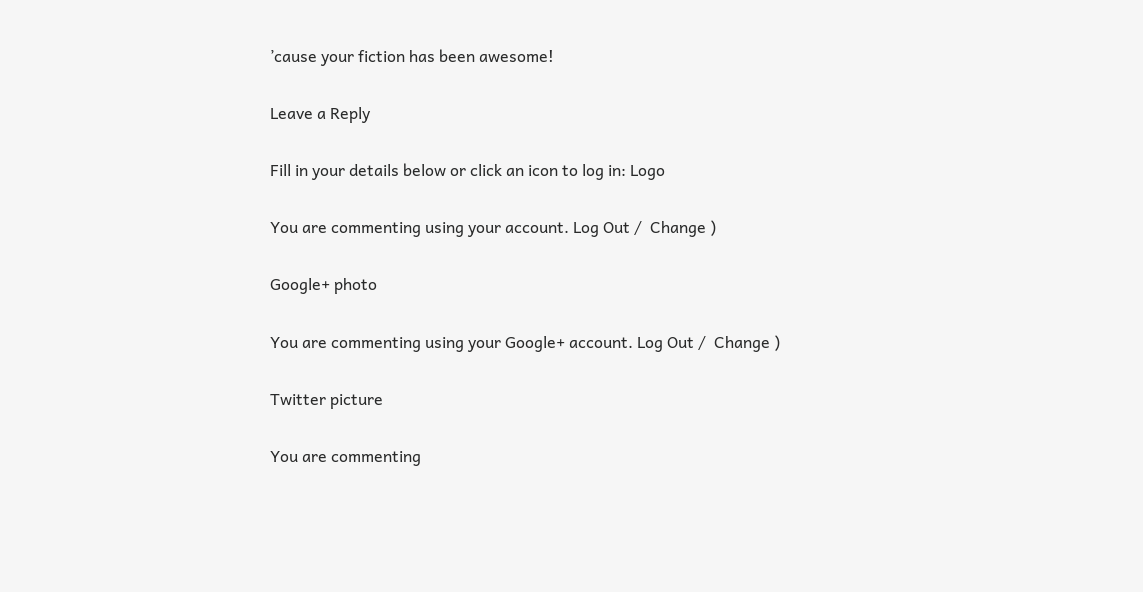’cause your fiction has been awesome!

Leave a Reply

Fill in your details below or click an icon to log in: Logo

You are commenting using your account. Log Out /  Change )

Google+ photo

You are commenting using your Google+ account. Log Out /  Change )

Twitter picture

You are commenting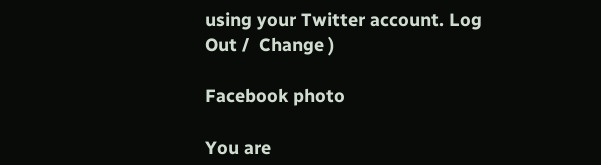using your Twitter account. Log Out /  Change )

Facebook photo

You are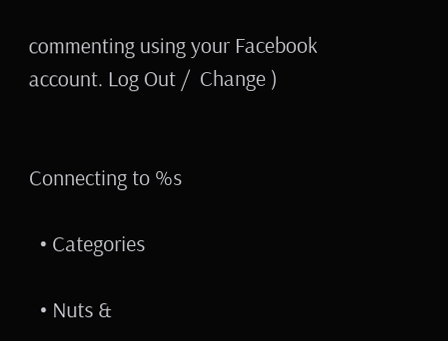commenting using your Facebook account. Log Out /  Change )


Connecting to %s

  • Categories

  • Nuts &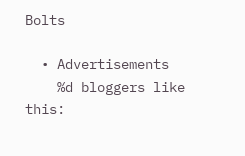Bolts

  • Advertisements
    %d bloggers like this: